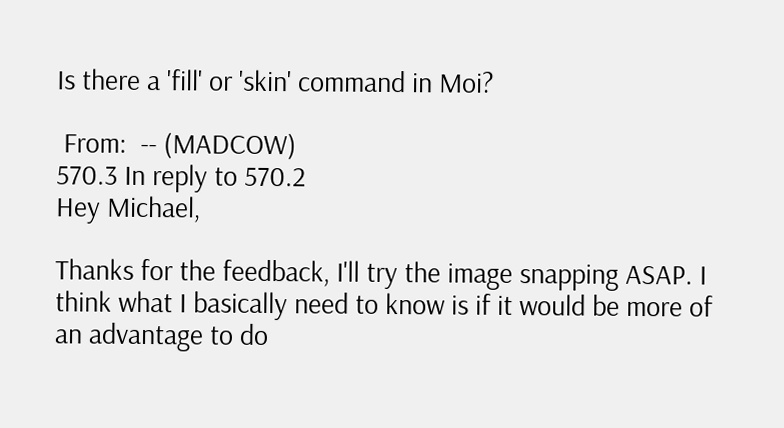Is there a 'fill' or 'skin' command in Moi?

 From:  -- (MADCOW)
570.3 In reply to 570.2
Hey Michael,

Thanks for the feedback, I'll try the image snapping ASAP. I think what I basically need to know is if it would be more of an advantage to do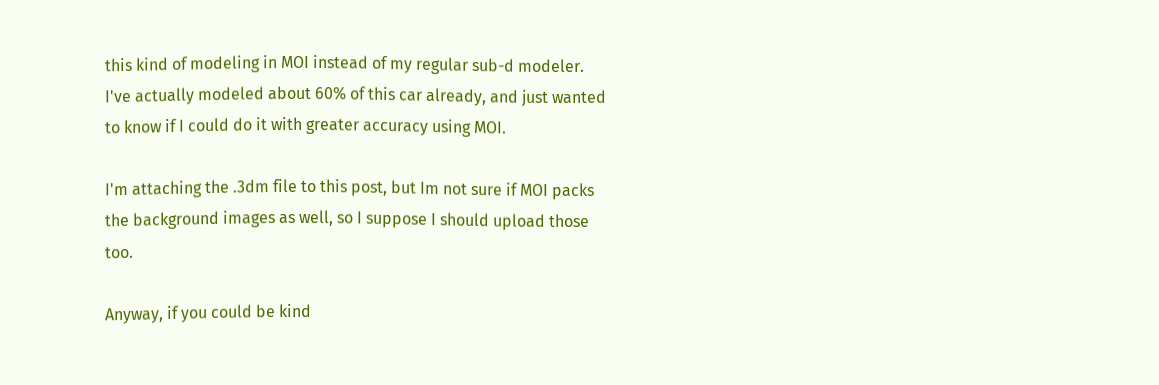this kind of modeling in MOI instead of my regular sub-d modeler. I've actually modeled about 60% of this car already, and just wanted to know if I could do it with greater accuracy using MOI.

I'm attaching the .3dm file to this post, but Im not sure if MOI packs the background images as well, so I suppose I should upload those too.

Anyway, if you could be kind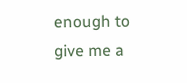enough to give me a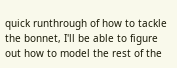quick runthrough of how to tackle the bonnet, I'll be able to figure out how to model the rest of the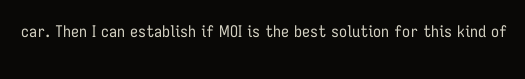car. Then I can establish if MOI is the best solution for this kind of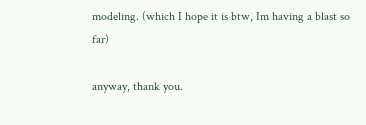modeling. (which I hope it is btw, Im having a blast so far)

anyway, thank you.